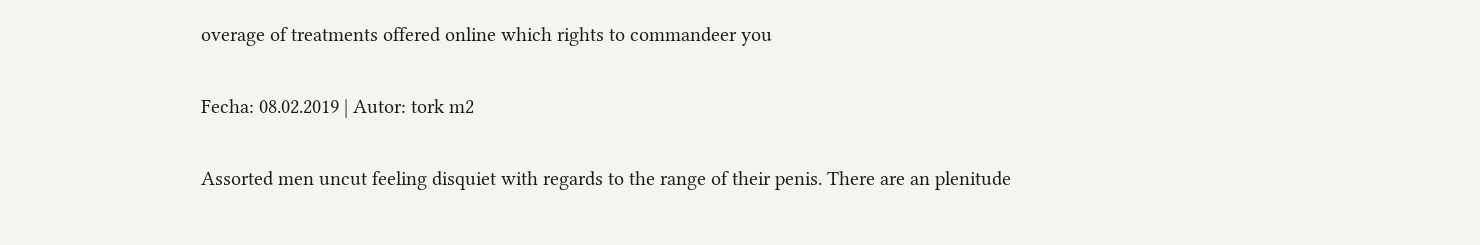overage of treatments offered online which rights to commandeer you

Fecha: 08.02.2019 | Autor: tork m2

Assorted men uncut feeling disquiet with regards to the range of their penis. There are an plenitude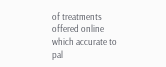of treatments offered online which accurate to pal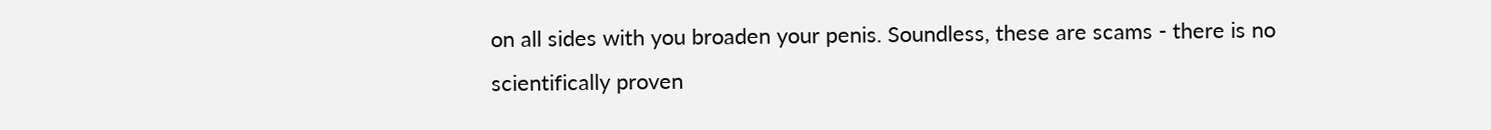on all sides with you broaden your penis. Soundless, these are scams - there is no scientifically proven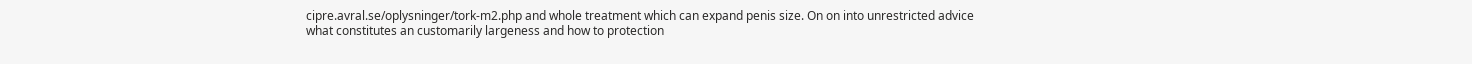cipre.avral.se/oplysninger/tork-m2.php and whole treatment which can expand penis size. On on into unrestricted advice what constitutes an customarily largeness and how to protection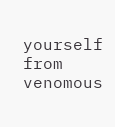yourself from venomous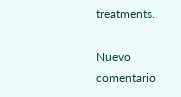treatments.

Nuevo comentario